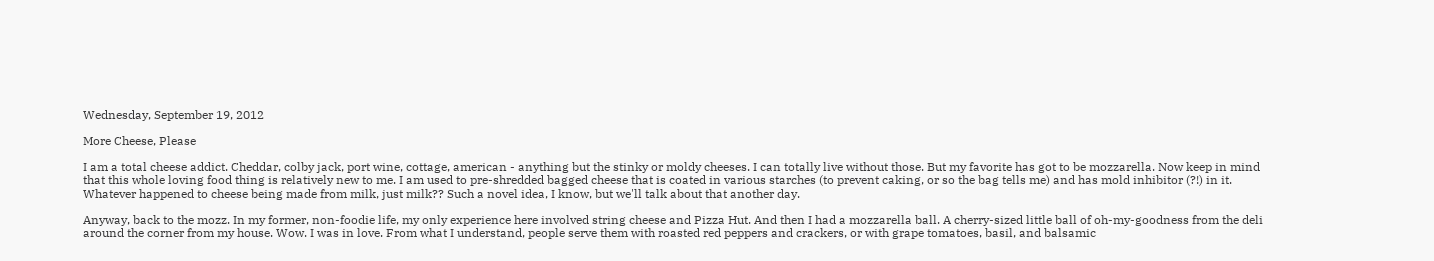Wednesday, September 19, 2012

More Cheese, Please

I am a total cheese addict. Cheddar, colby jack, port wine, cottage, american - anything but the stinky or moldy cheeses. I can totally live without those. But my favorite has got to be mozzarella. Now keep in mind that this whole loving food thing is relatively new to me. I am used to pre-shredded bagged cheese that is coated in various starches (to prevent caking, or so the bag tells me) and has mold inhibitor (?!) in it.
Whatever happened to cheese being made from milk, just milk?? Such a novel idea, I know, but we'll talk about that another day.

Anyway, back to the mozz. In my former, non-foodie life, my only experience here involved string cheese and Pizza Hut. And then I had a mozzarella ball. A cherry-sized little ball of oh-my-goodness from the deli around the corner from my house. Wow. I was in love. From what I understand, people serve them with roasted red peppers and crackers, or with grape tomatoes, basil, and balsamic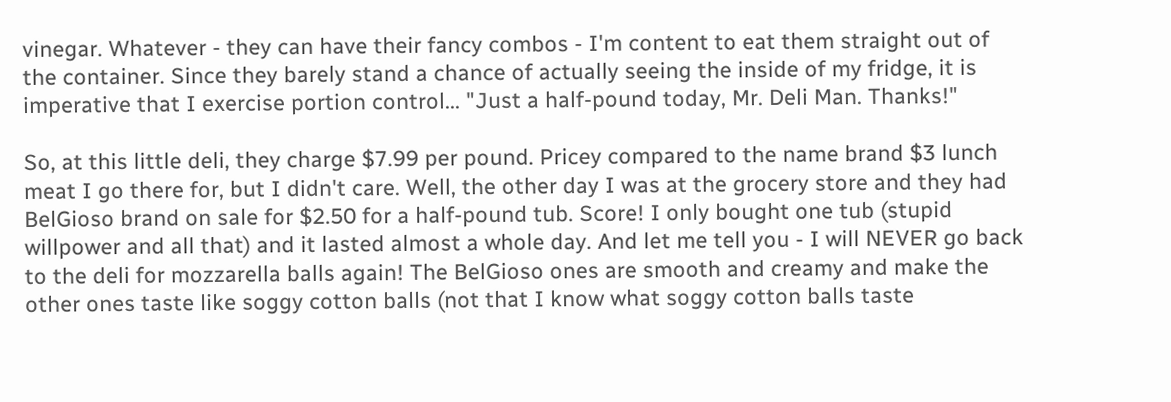vinegar. Whatever - they can have their fancy combos - I'm content to eat them straight out of the container. Since they barely stand a chance of actually seeing the inside of my fridge, it is imperative that I exercise portion control... "Just a half-pound today, Mr. Deli Man. Thanks!"

So, at this little deli, they charge $7.99 per pound. Pricey compared to the name brand $3 lunch meat I go there for, but I didn't care. Well, the other day I was at the grocery store and they had BelGioso brand on sale for $2.50 for a half-pound tub. Score! I only bought one tub (stupid willpower and all that) and it lasted almost a whole day. And let me tell you - I will NEVER go back to the deli for mozzarella balls again! The BelGioso ones are smooth and creamy and make the other ones taste like soggy cotton balls (not that I know what soggy cotton balls taste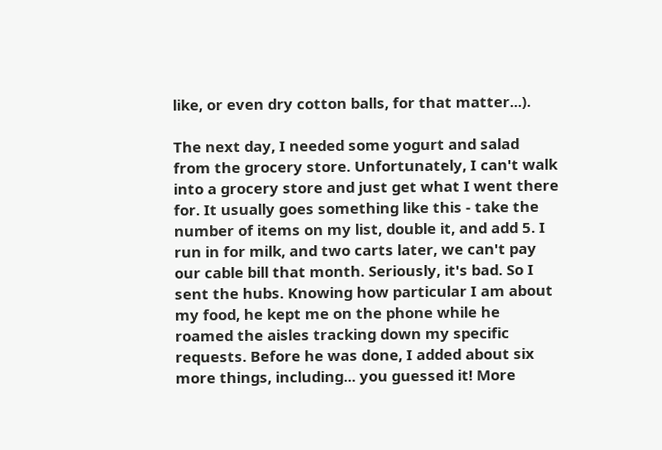like, or even dry cotton balls, for that matter...).

The next day, I needed some yogurt and salad from the grocery store. Unfortunately, I can't walk into a grocery store and just get what I went there for. It usually goes something like this - take the number of items on my list, double it, and add 5. I run in for milk, and two carts later, we can't pay our cable bill that month. Seriously, it's bad. So I sent the hubs. Knowing how particular I am about my food, he kept me on the phone while he roamed the aisles tracking down my specific requests. Before he was done, I added about six more things, including... you guessed it! More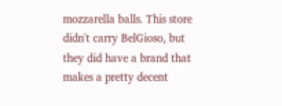mozzarella balls. This store didn't carry BelGioso, but they did have a brand that makes a pretty decent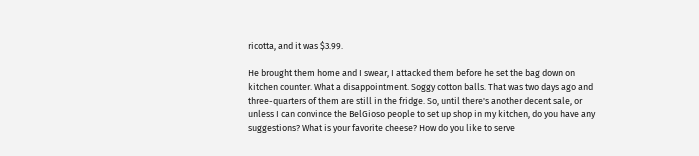ricotta, and it was $3.99.

He brought them home and I swear, I attacked them before he set the bag down on kitchen counter. What a disappointment. Soggy cotton balls. That was two days ago and three-quarters of them are still in the fridge. So, until there's another decent sale, or unless I can convince the BelGioso people to set up shop in my kitchen, do you have any suggestions? What is your favorite cheese? How do you like to serve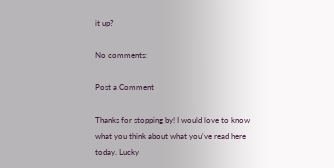it up?

No comments:

Post a Comment

Thanks for stopping by! I would love to know what you think about what you've read here today. Lucky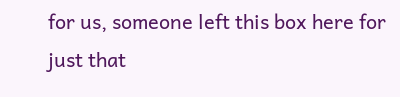for us, someone left this box here for just that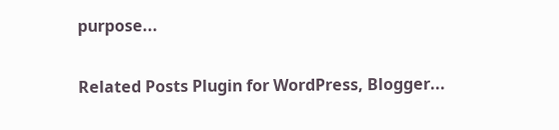purpose...

Related Posts Plugin for WordPress, Blogger...